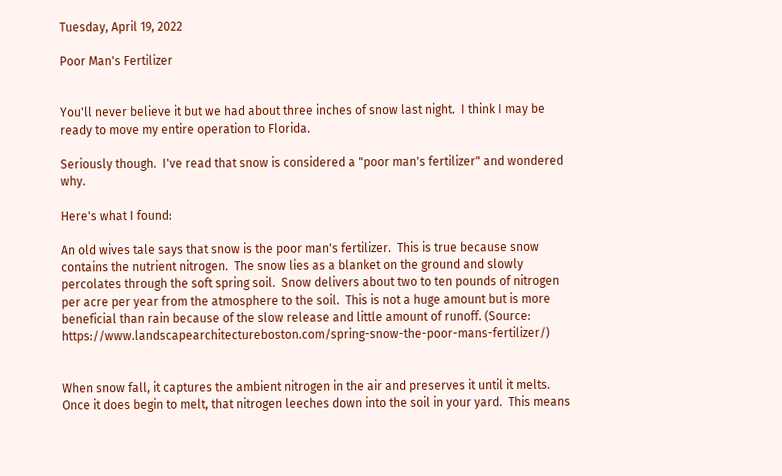Tuesday, April 19, 2022

Poor Man's Fertilizer


You'll never believe it but we had about three inches of snow last night.  I think I may be ready to move my entire operation to Florida.

Seriously though.  I've read that snow is considered a "poor man's fertilizer" and wondered why.

Here's what I found:

An old wives tale says that snow is the poor man's fertilizer.  This is true because snow contains the nutrient nitrogen.  The snow lies as a blanket on the ground and slowly percolates through the soft spring soil.  Snow delivers about two to ten pounds of nitrogen per acre per year from the atmosphere to the soil.  This is not a huge amount but is more beneficial than rain because of the slow release and little amount of runoff. (Source: https://www.landscapearchitectureboston.com/spring-snow-the-poor-mans-fertilizer/)


When snow fall, it captures the ambient nitrogen in the air and preserves it until it melts.  Once it does begin to melt, that nitrogen leeches down into the soil in your yard.  This means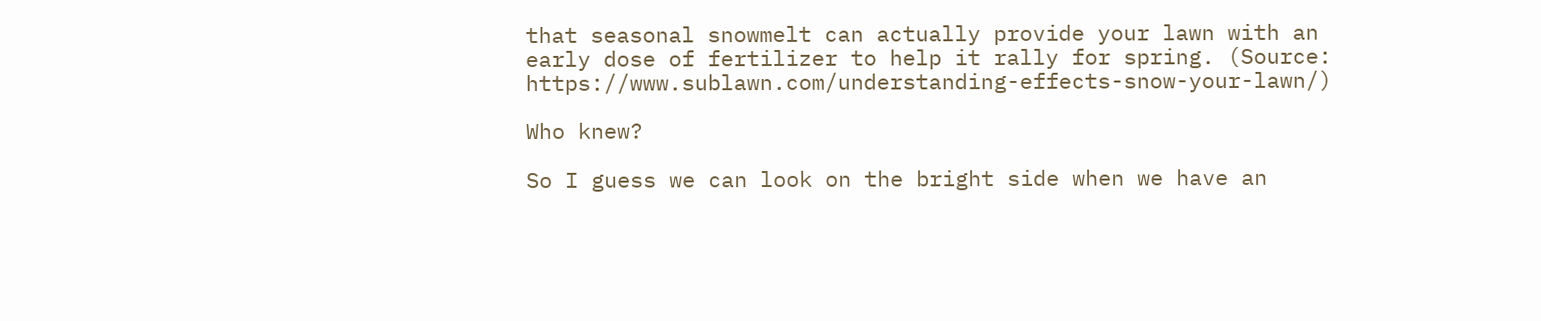that seasonal snowmelt can actually provide your lawn with an early dose of fertilizer to help it rally for spring. (Source: https://www.sublawn.com/understanding-effects-snow-your-lawn/)

Who knew?

So I guess we can look on the bright side when we have an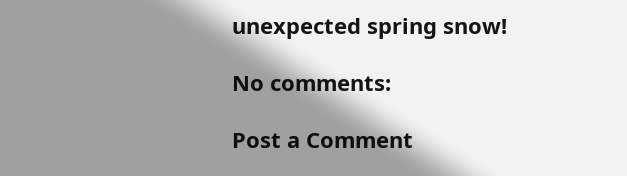unexpected spring snow!

No comments:

Post a Comment